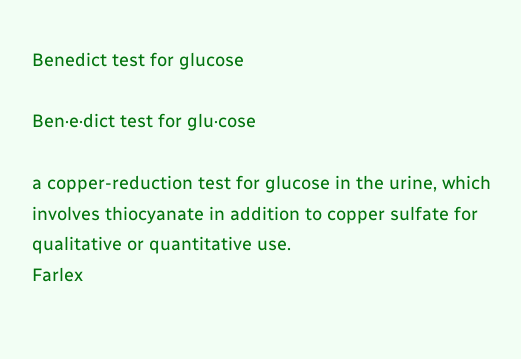Benedict test for glucose

Ben·e·dict test for glu·cose

a copper-reduction test for glucose in the urine, which involves thiocyanate in addition to copper sulfate for qualitative or quantitative use.
Farlex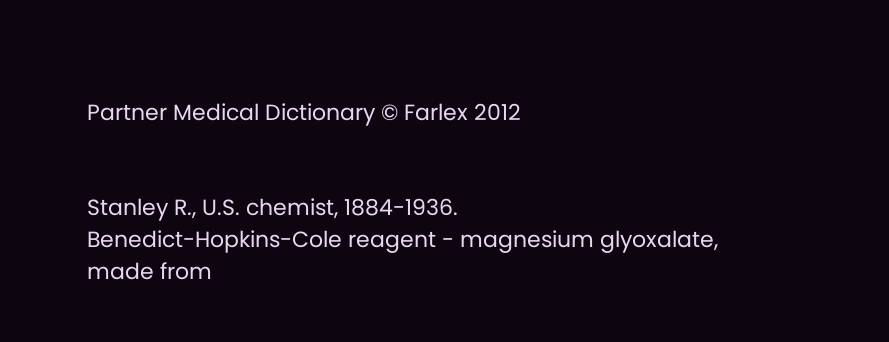Partner Medical Dictionary © Farlex 2012


Stanley R., U.S. chemist, 1884-1936.
Benedict-Hopkins-Cole reagent - magnesium glyoxalate, made from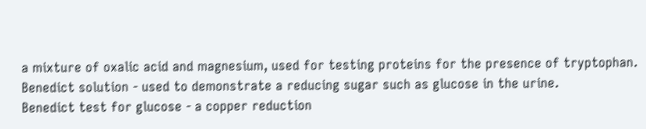a mixture of oxalic acid and magnesium, used for testing proteins for the presence of tryptophan.
Benedict solution - used to demonstrate a reducing sugar such as glucose in the urine.
Benedict test for glucose - a copper reduction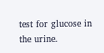test for glucose in the urine.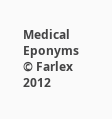Medical Eponyms © Farlex 2012